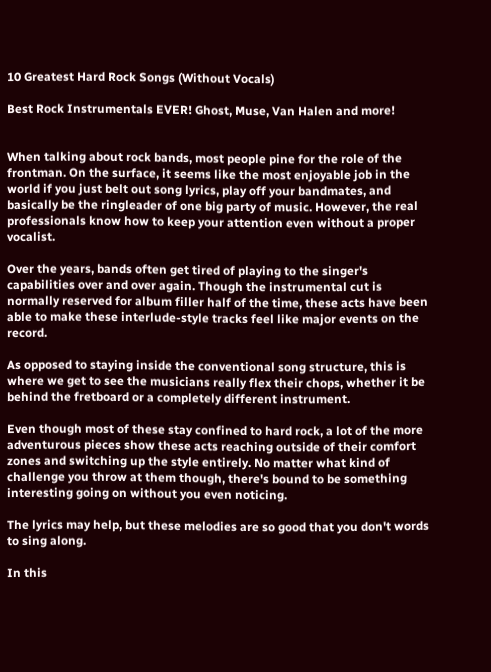10 Greatest Hard Rock Songs (Without Vocals)

Best Rock Instrumentals EVER! Ghost, Muse, Van Halen and more!


When talking about rock bands, most people pine for the role of the frontman. On the surface, it seems like the most enjoyable job in the world if you just belt out song lyrics, play off your bandmates, and basically be the ringleader of one big party of music. However, the real professionals know how to keep your attention even without a proper vocalist.

Over the years, bands often get tired of playing to the singer's capabilities over and over again. Though the instrumental cut is normally reserved for album filler half of the time, these acts have been able to make these interlude-style tracks feel like major events on the record.

As opposed to staying inside the conventional song structure, this is where we get to see the musicians really flex their chops, whether it be behind the fretboard or a completely different instrument.

Even though most of these stay confined to hard rock, a lot of the more adventurous pieces show these acts reaching outside of their comfort zones and switching up the style entirely. No matter what kind of challenge you throw at them though, there's bound to be something interesting going on without you even noticing.

The lyrics may help, but these melodies are so good that you don't words to sing along.

In this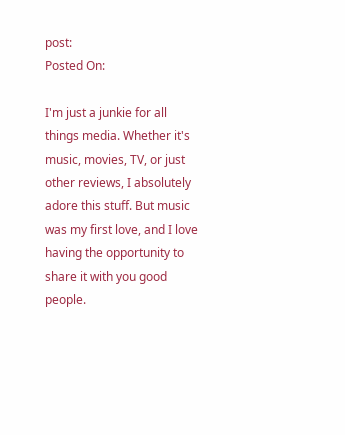post:
Posted On:

I'm just a junkie for all things media. Whether it's music, movies, TV, or just other reviews, I absolutely adore this stuff. But music was my first love, and I love having the opportunity to share it with you good people.